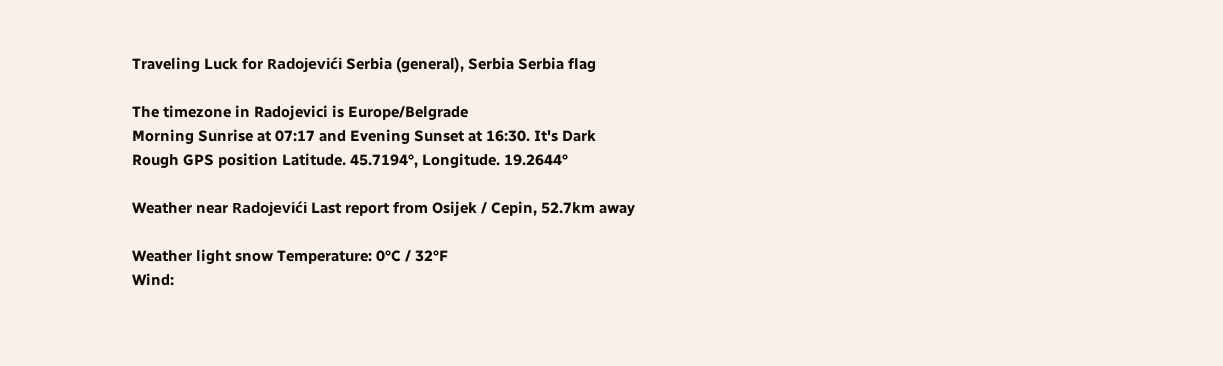Traveling Luck for Radojevići Serbia (general), Serbia Serbia flag

The timezone in Radojevici is Europe/Belgrade
Morning Sunrise at 07:17 and Evening Sunset at 16:30. It's Dark
Rough GPS position Latitude. 45.7194°, Longitude. 19.2644°

Weather near Radojevići Last report from Osijek / Cepin, 52.7km away

Weather light snow Temperature: 0°C / 32°F
Wind: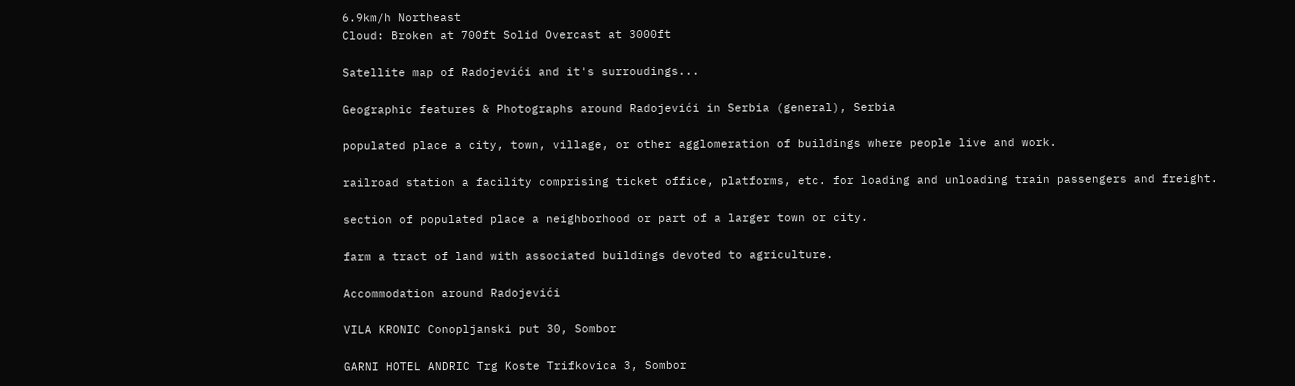6.9km/h Northeast
Cloud: Broken at 700ft Solid Overcast at 3000ft

Satellite map of Radojevići and it's surroudings...

Geographic features & Photographs around Radojevići in Serbia (general), Serbia

populated place a city, town, village, or other agglomeration of buildings where people live and work.

railroad station a facility comprising ticket office, platforms, etc. for loading and unloading train passengers and freight.

section of populated place a neighborhood or part of a larger town or city.

farm a tract of land with associated buildings devoted to agriculture.

Accommodation around Radojevići

VILA KRONIC Conopljanski put 30, Sombor

GARNI HOTEL ANDRIC Trg Koste Trifkovica 3, Sombor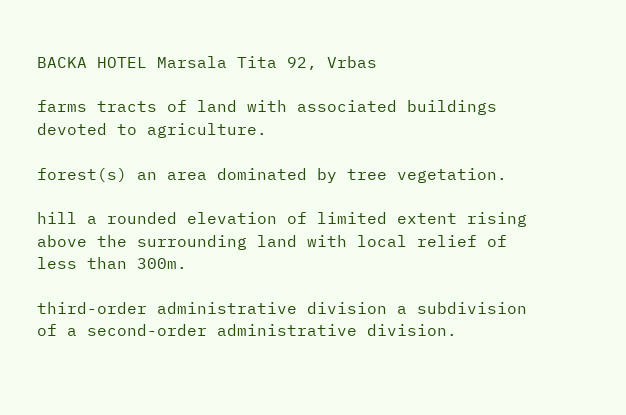BACKA HOTEL Marsala Tita 92, Vrbas

farms tracts of land with associated buildings devoted to agriculture.

forest(s) an area dominated by tree vegetation.

hill a rounded elevation of limited extent rising above the surrounding land with local relief of less than 300m.

third-order administrative division a subdivision of a second-order administrative division.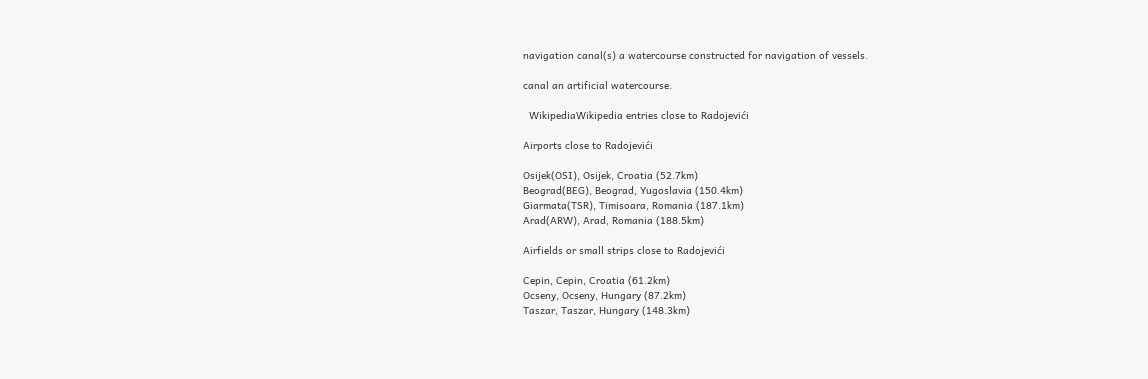navigation canal(s) a watercourse constructed for navigation of vessels.

canal an artificial watercourse.

  WikipediaWikipedia entries close to Radojevići

Airports close to Radojevići

Osijek(OSI), Osijek, Croatia (52.7km)
Beograd(BEG), Beograd, Yugoslavia (150.4km)
Giarmata(TSR), Timisoara, Romania (187.1km)
Arad(ARW), Arad, Romania (188.5km)

Airfields or small strips close to Radojevići

Cepin, Cepin, Croatia (61.2km)
Ocseny, Ocseny, Hungary (87.2km)
Taszar, Taszar, Hungary (148.3km)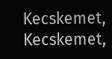Kecskemet, Kecskemet,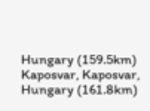Hungary (159.5km)
Kaposvar, Kaposvar, Hungary (161.8km)